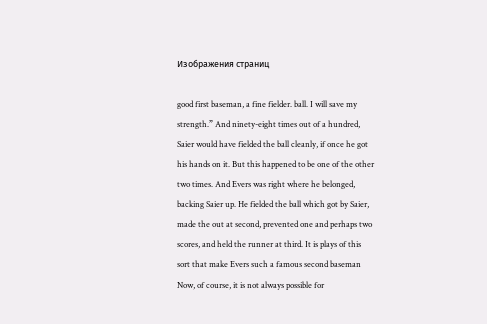Изображения страниц

good first baseman, a fine fielder. ball. I will save my strength.” And ninety-eight times out of a hundred, Saier would have fielded the ball cleanly, if once he got his hands on it. But this happened to be one of the other two times. And Evers was right where he belonged, backing Saier up. He fielded the ball which got by Saier, made the out at second, prevented one and perhaps two scores, and held the runner at third. It is plays of this sort that make Evers such a famous second baseman Now, of course, it is not always possible for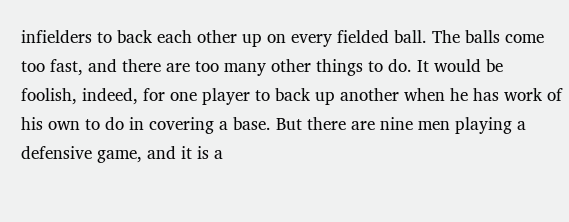infielders to back each other up on every fielded ball. The balls come too fast, and there are too many other things to do. It would be foolish, indeed, for one player to back up another when he has work of his own to do in covering a base. But there are nine men playing a defensive game, and it is a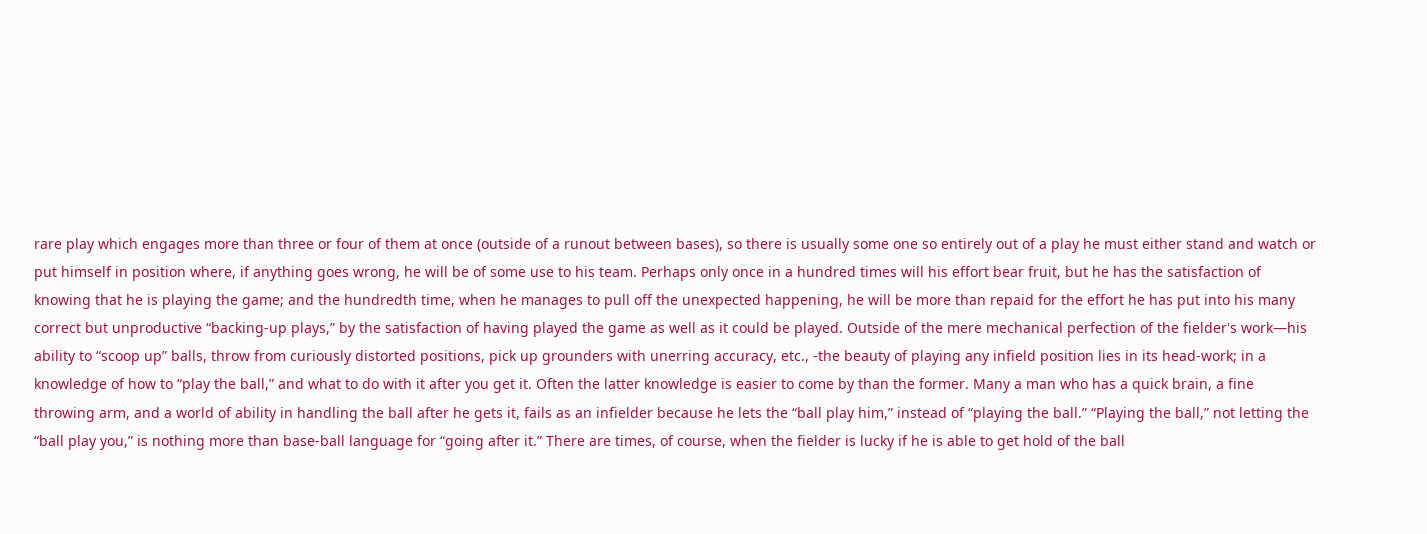rare play which engages more than three or four of them at once (outside of a runout between bases), so there is usually some one so entirely out of a play he must either stand and watch or put himself in position where, if anything goes wrong, he will be of some use to his team. Perhaps only once in a hundred times will his effort bear fruit, but he has the satisfaction of knowing that he is playing the game; and the hundredth time, when he manages to pull off the unexpected happening, he will be more than repaid for the effort he has put into his many correct but unproductive “backing-up plays,” by the satisfaction of having played the game as well as it could be played. Outside of the mere mechanical perfection of the fielder's work—his ability to “scoop up” balls, throw from curiously distorted positions, pick up grounders with unerring accuracy, etc., -the beauty of playing any infield position lies in its head-work; in a knowledge of how to “play the ball,” and what to do with it after you get it. Often the latter knowledge is easier to come by than the former. Many a man who has a quick brain, a fine throwing arm, and a world of ability in handling the ball after he gets it, fails as an infielder because he lets the “ball play him,” instead of “playing the ball.” “Playing the ball,” not letting the “ball play you,” is nothing more than base-ball language for “going after it.” There are times, of course, when the fielder is lucky if he is able to get hold of the ball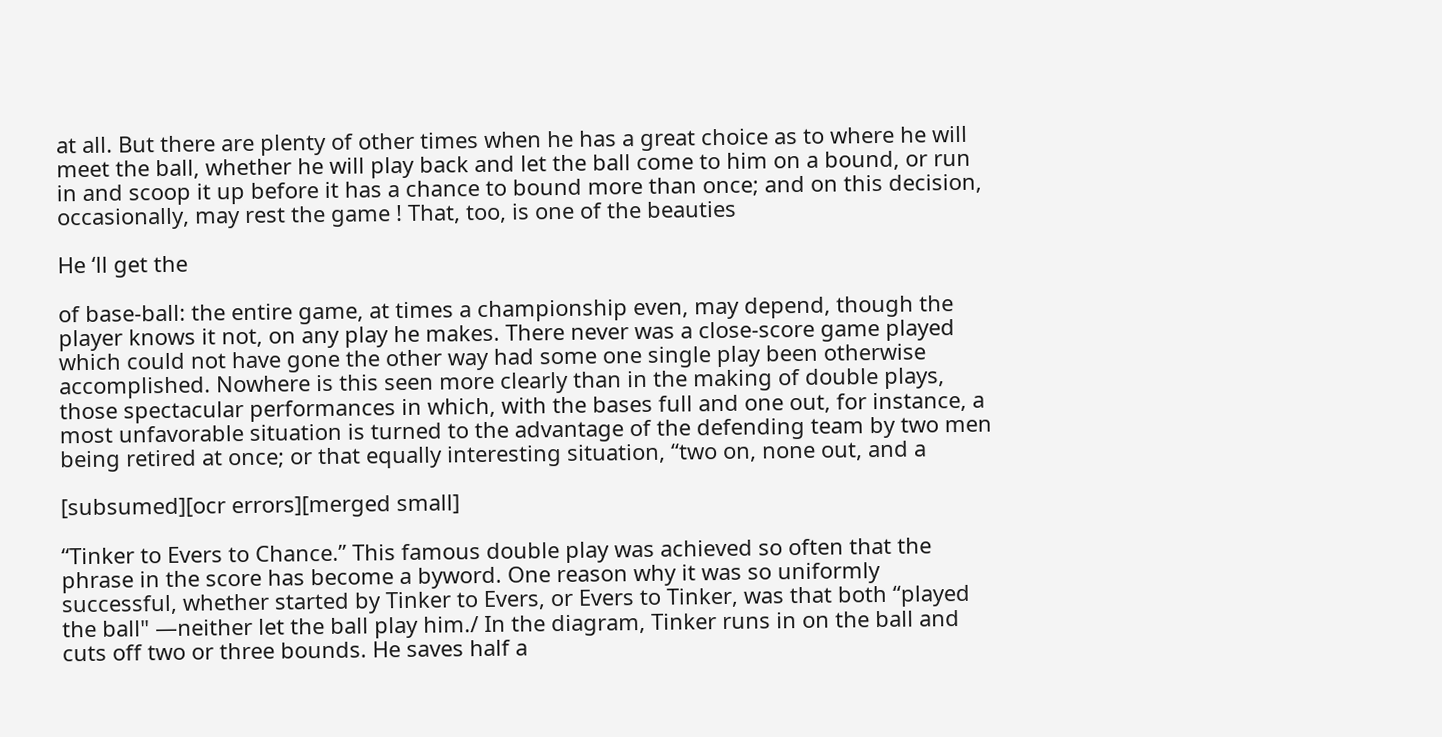at all. But there are plenty of other times when he has a great choice as to where he will meet the ball, whether he will play back and let the ball come to him on a bound, or run in and scoop it up before it has a chance to bound more than once; and on this decision, occasionally, may rest the game ! That, too, is one of the beauties

He ‘ll get the

of base-ball: the entire game, at times a championship even, may depend, though the player knows it not, on any play he makes. There never was a close-score game played which could not have gone the other way had some one single play been otherwise accomplished. Nowhere is this seen more clearly than in the making of double plays, those spectacular performances in which, with the bases full and one out, for instance, a most unfavorable situation is turned to the advantage of the defending team by two men being retired at once; or that equally interesting situation, “two on, none out, and a

[subsumed][ocr errors][merged small]

“Tinker to Evers to Chance.” This famous double play was achieved so often that the phrase in the score has become a byword. One reason why it was so uniformly successful, whether started by Tinker to Evers, or Evers to Tinker, was that both “played the ball" —neither let the ball play him./ In the diagram, Tinker runs in on the ball and cuts off two or three bounds. He saves half a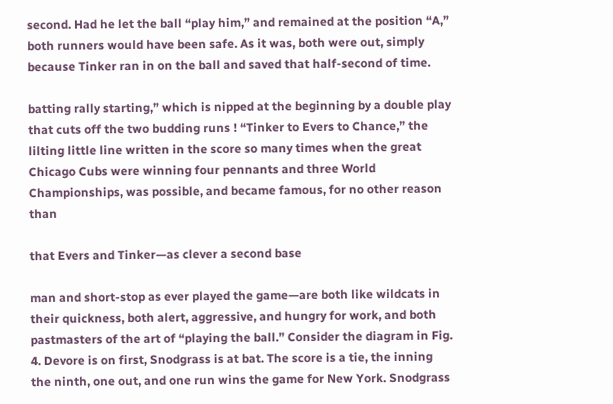second. Had he let the ball “play him,” and remained at the position “A,” both runners would have been safe. As it was, both were out, simply because Tinker ran in on the ball and saved that half-second of time.

batting rally starting,” which is nipped at the beginning by a double play that cuts off the two budding runs ! “Tinker to Evers to Chance,” the lilting little line written in the score so many times when the great Chicago Cubs were winning four pennants and three World Championships, was possible, and became famous, for no other reason than

that Evers and Tinker—as clever a second base

man and short-stop as ever played the game—are both like wildcats in their quickness, both alert, aggressive, and hungry for work, and both pastmasters of the art of “playing the ball.” Consider the diagram in Fig. 4. Devore is on first, Snodgrass is at bat. The score is a tie, the inning the ninth, one out, and one run wins the game for New York. Snodgrass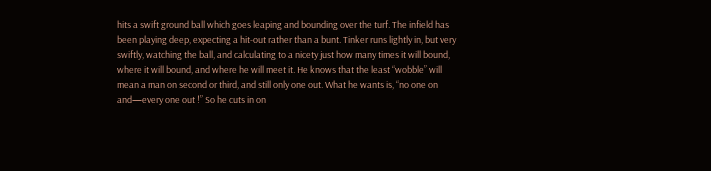hits a swift ground ball which goes leaping and bounding over the turf. The infield has been playing deep, expecting a hit-out rather than a bunt. Tinker runs lightly in, but very swiftly, watching the ball, and calculating to a nicety just how many times it will bound, where it will bound, and where he will meet it. He knows that the least “wobble” will mean a man on second or third, and still only one out. What he wants is, “no one on and—every one out !” So he cuts in on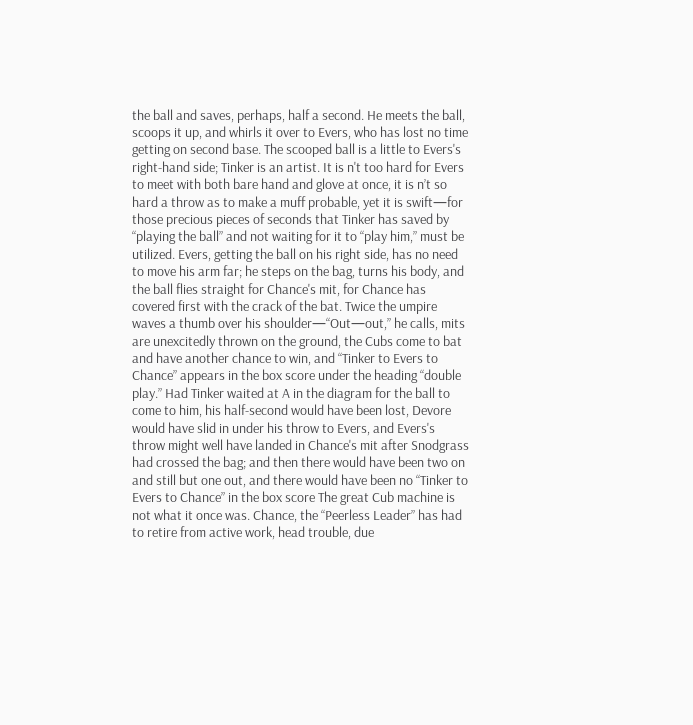the ball and saves, perhaps, half a second. He meets the ball, scoops it up, and whirls it over to Evers, who has lost no time getting on second base. The scooped ball is a little to Evers's right-hand side; Tinker is an artist. It is n't too hard for Evers to meet with both bare hand and glove at once, it is n’t so hard a throw as to make a muff probable, yet it is swift—for those precious pieces of seconds that Tinker has saved by “playing the ball” and not waiting for it to “play him,” must be utilized. Evers, getting the ball on his right side, has no need to move his arm far; he steps on the bag, turns his body, and the ball flies straight for Chance's mit, for Chance has covered first with the crack of the bat. Twice the umpire waves a thumb over his shoulder—“Out—out,” he calls, mits are unexcitedly thrown on the ground, the Cubs come to bat and have another chance to win, and “Tinker to Evers to Chance” appears in the box score under the heading “double play.” Had Tinker waited at A in the diagram for the ball to come to him, his half-second would have been lost, Devore would have slid in under his throw to Evers, and Evers's throw might well have landed in Chance's mit after Snodgrass had crossed the bag; and then there would have been two on and still but one out, and there would have been no “Tinker to Evers to Chance” in the box score The great Cub machine is not what it once was. Chance, the “Peerless Leader” has had to retire from active work, head trouble, due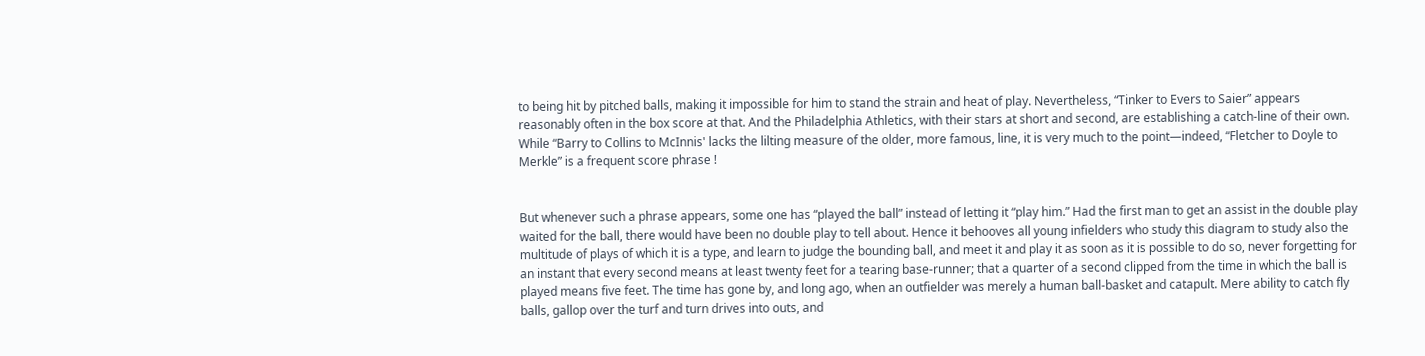to being hit by pitched balls, making it impossible for him to stand the strain and heat of play. Nevertheless, “Tinker to Evers to Saier” appears reasonably often in the box score at that. And the Philadelphia Athletics, with their stars at short and second, are establishing a catch-line of their own. While “Barry to Collins to McInnis' lacks the lilting measure of the older, more famous, line, it is very much to the point—indeed, “Fletcher to Doyle to Merkle” is a frequent score phrase !


But whenever such a phrase appears, some one has “played the ball” instead of letting it “play him.” Had the first man to get an assist in the double play waited for the ball, there would have been no double play to tell about. Hence it behooves all young infielders who study this diagram to study also the multitude of plays of which it is a type, and learn to judge the bounding ball, and meet it and play it as soon as it is possible to do so, never forgetting for an instant that every second means at least twenty feet for a tearing base-runner; that a quarter of a second clipped from the time in which the ball is played means five feet. The time has gone by, and long ago, when an outfielder was merely a human ball-basket and catapult. Mere ability to catch fly balls, gallop over the turf and turn drives into outs, and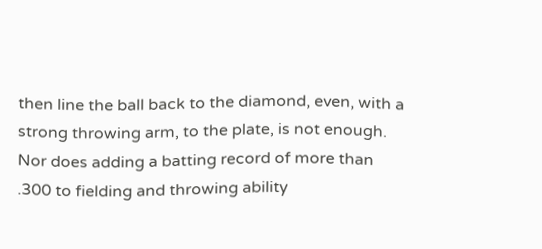then line the ball back to the diamond, even, with a strong throwing arm, to the plate, is not enough. Nor does adding a batting record of more than .300 to fielding and throwing ability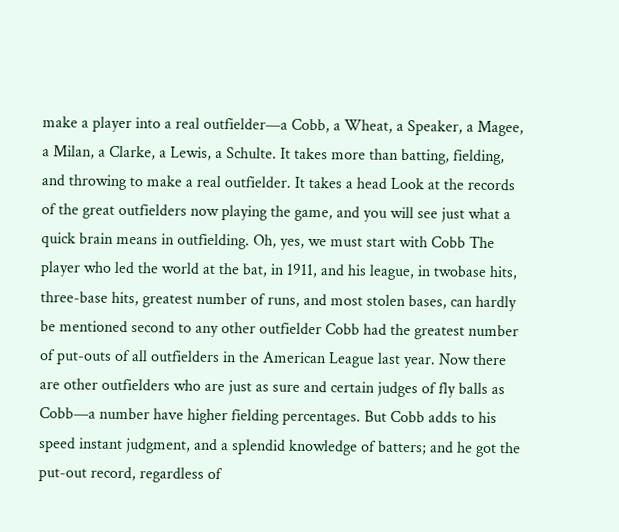make a player into a real outfielder—a Cobb, a Wheat, a Speaker, a Magee, a Milan, a Clarke, a Lewis, a Schulte. It takes more than batting, fielding, and throwing to make a real outfielder. It takes a head Look at the records of the great outfielders now playing the game, and you will see just what a quick brain means in outfielding. Oh, yes, we must start with Cobb The player who led the world at the bat, in 1911, and his league, in twobase hits, three-base hits, greatest number of runs, and most stolen bases, can hardly be mentioned second to any other outfielder Cobb had the greatest number of put-outs of all outfielders in the American League last year. Now there are other outfielders who are just as sure and certain judges of fly balls as Cobb—a number have higher fielding percentages. But Cobb adds to his speed instant judgment, and a splendid knowledge of batters; and he got the put-out record, regardless of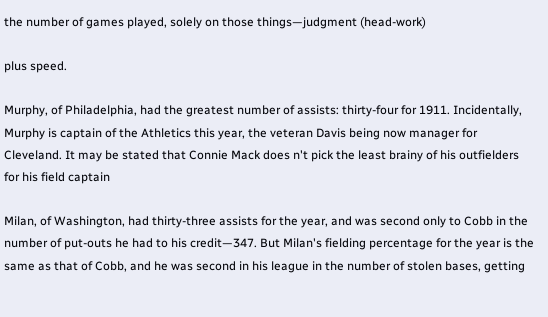the number of games played, solely on those things—judgment (head-work)

plus speed.

Murphy, of Philadelphia, had the greatest number of assists: thirty-four for 1911. Incidentally, Murphy is captain of the Athletics this year, the veteran Davis being now manager for Cleveland. It may be stated that Connie Mack does n't pick the least brainy of his outfielders for his field captain

Milan, of Washington, had thirty-three assists for the year, and was second only to Cobb in the number of put-outs he had to his credit—347. But Milan's fielding percentage for the year is the same as that of Cobb, and he was second in his league in the number of stolen bases, getting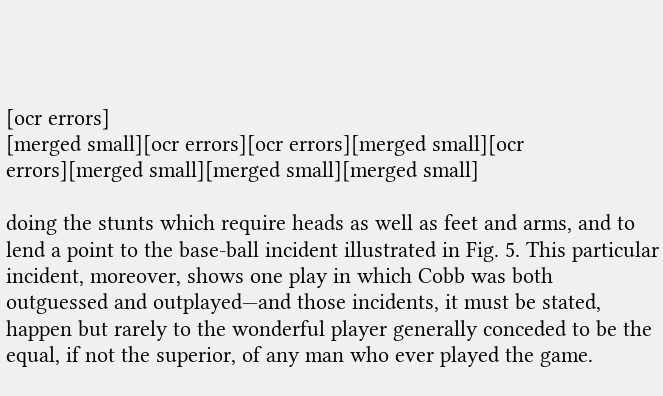[ocr errors]
[merged small][ocr errors][ocr errors][merged small][ocr errors][merged small][merged small][merged small]

doing the stunts which require heads as well as feet and arms, and to lend a point to the base-ball incident illustrated in Fig. 5. This particular incident, moreover, shows one play in which Cobb was both outguessed and outplayed—and those incidents, it must be stated, happen but rarely to the wonderful player generally conceded to be the equal, if not the superior, of any man who ever played the game.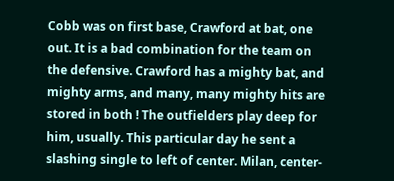Cobb was on first base, Crawford at bat, one out. It is a bad combination for the team on the defensive. Crawford has a mighty bat, and mighty arms, and many, many mighty hits are stored in both ! The outfielders play deep for him, usually. This particular day he sent a slashing single to left of center. Milan, center-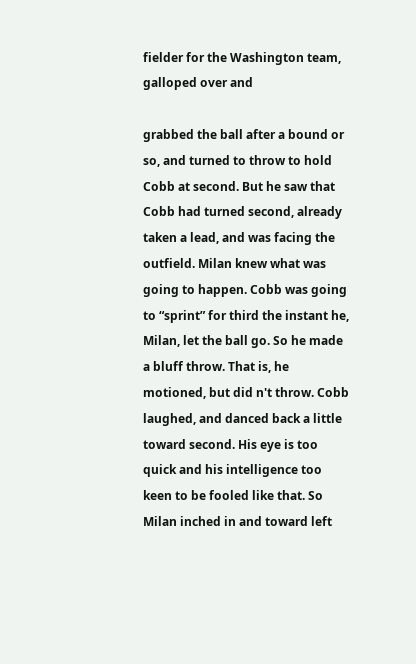fielder for the Washington team, galloped over and

grabbed the ball after a bound or so, and turned to throw to hold Cobb at second. But he saw that Cobb had turned second, already taken a lead, and was facing the outfield. Milan knew what was going to happen. Cobb was going to “sprint” for third the instant he, Milan, let the ball go. So he made a bluff throw. That is, he motioned, but did n't throw. Cobb laughed, and danced back a little toward second. His eye is too quick and his intelligence too keen to be fooled like that. So Milan inched in and toward left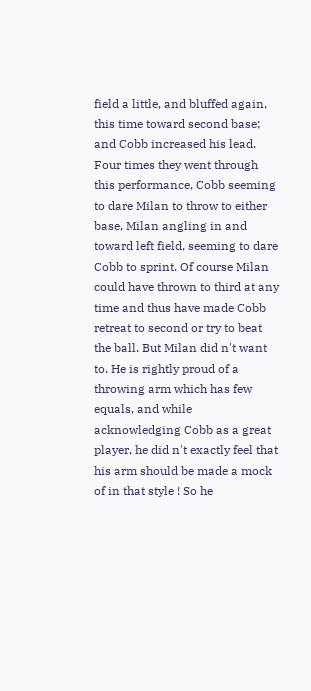field a little, and bluffed again, this time toward second base; and Cobb increased his lead. Four times they went through this performance, Cobb seeming to dare Milan to throw to either base, Milan angling in and toward left field, seeming to dare Cobb to sprint. Of course Milan could have thrown to third at any time and thus have made Cobb retreat to second or try to beat the ball. But Milan did n't want to. He is rightly proud of a throwing arm which has few equals, and while acknowledging Cobb as a great player, he did n't exactly feel that his arm should be made a mock of in that style ! So he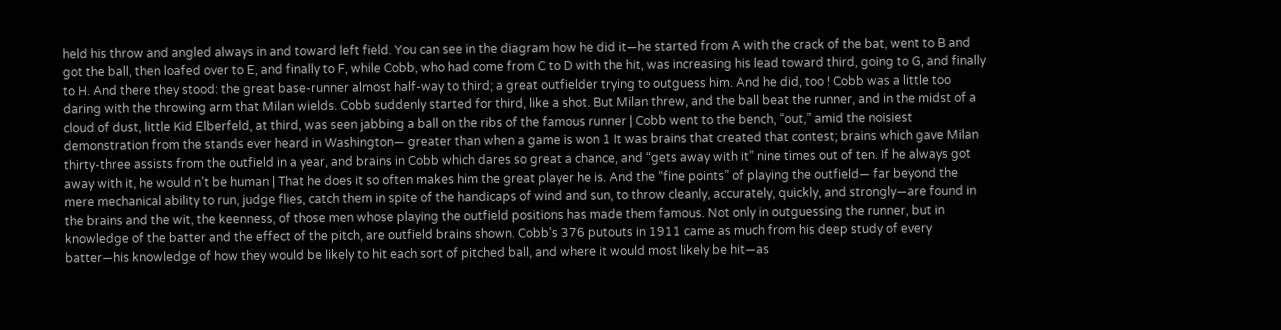held his throw and angled always in and toward left field. You can see in the diagram how he did it—he started from A with the crack of the bat, went to B and got the ball, then loafed over to E, and finally to F, while Cobb, who had come from C to D with the hit, was increasing his lead toward third, going to G, and finally to H. And there they stood: the great base-runner almost half-way to third; a great outfielder trying to outguess him. And he did, too ! Cobb was a little too daring with the throwing arm that Milan wields. Cobb suddenly started for third, like a shot. But Milan threw, and the ball beat the runner, and in the midst of a cloud of dust, little Kid Elberfeld, at third, was seen jabbing a ball on the ribs of the famous runner | Cobb went to the bench, “out,” amid the noisiest demonstration from the stands ever heard in Washington— greater than when a game is won 1 It was brains that created that contest; brains which gave Milan thirty-three assists from the outfield in a year, and brains in Cobb which dares so great a chance, and “gets away with it” nine times out of ten. If he always got away with it, he would n’t be human | That he does it so often makes him the great player he is. And the “fine points” of playing the outfield— far beyond the mere mechanical ability to run, judge flies, catch them in spite of the handicaps of wind and sun, to throw cleanly, accurately, quickly, and strongly—are found in the brains and the wit, the keenness, of those men whose playing the outfield positions has made them famous. Not only in outguessing the runner, but in knowledge of the batter and the effect of the pitch, are outfield brains shown. Cobb's 376 putouts in 1911 came as much from his deep study of every batter—his knowledge of how they would be likely to hit each sort of pitched ball, and where it would most likely be hit—as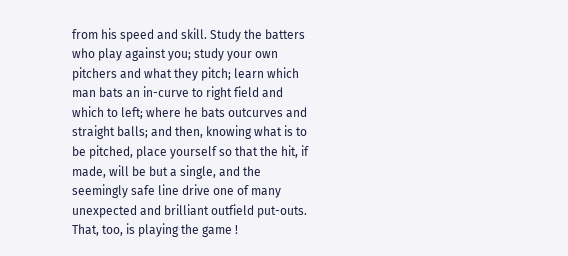from his speed and skill. Study the batters who play against you; study your own pitchers and what they pitch; learn which man bats an in-curve to right field and which to left; where he bats outcurves and straight balls; and then, knowing what is to be pitched, place yourself so that the hit, if made, will be but a single, and the seemingly safe line drive one of many unexpected and brilliant outfield put-outs. That, too, is playing the game !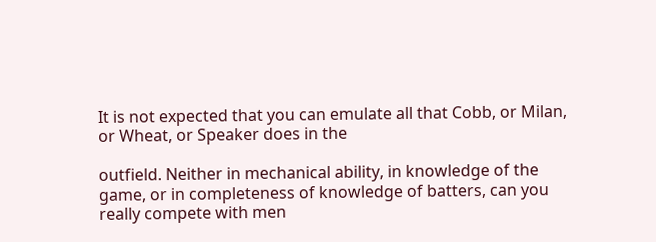It is not expected that you can emulate all that Cobb, or Milan, or Wheat, or Speaker does in the

outfield. Neither in mechanical ability, in knowledge of the game, or in completeness of knowledge of batters, can you really compete with men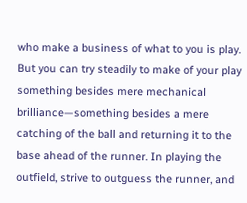who make a business of what to you is play. But you can try steadily to make of your play something besides mere mechanical brilliance—something besides a mere catching of the ball and returning it to the base ahead of the runner. In playing the outfield, strive to outguess the runner, and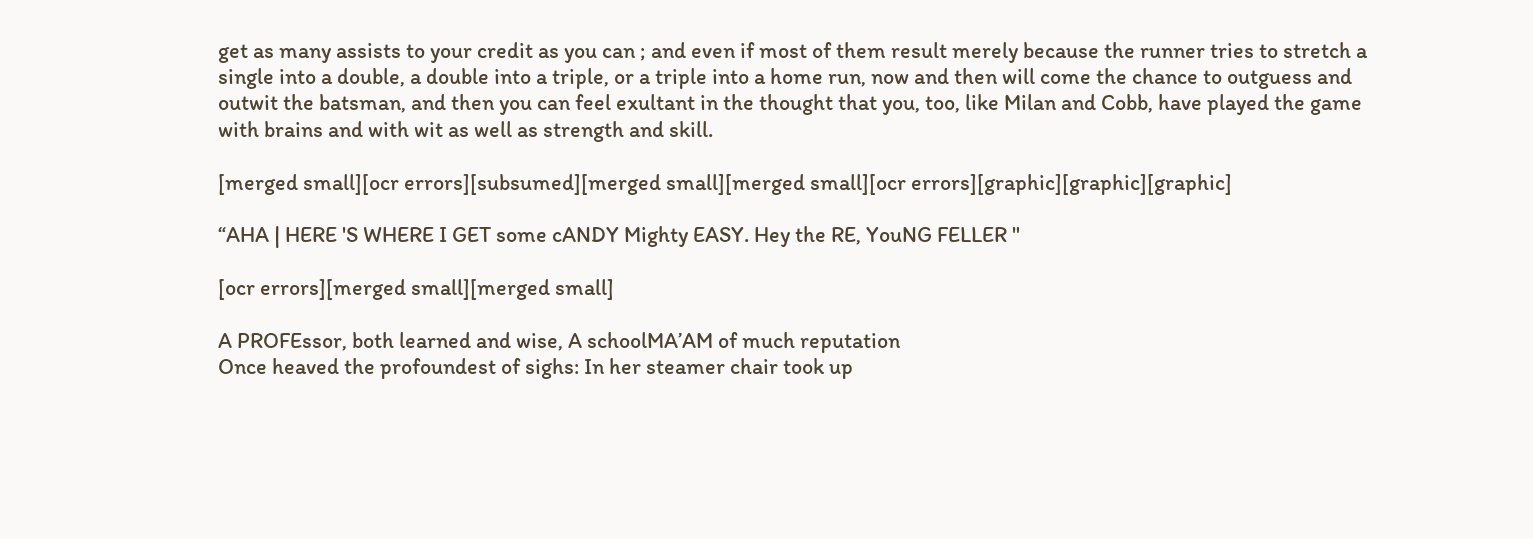get as many assists to your credit as you can ; and even if most of them result merely because the runner tries to stretch a single into a double, a double into a triple, or a triple into a home run, now and then will come the chance to outguess and outwit the batsman, and then you can feel exultant in the thought that you, too, like Milan and Cobb, have played the game with brains and with wit as well as strength and skill.

[merged small][ocr errors][subsumed][merged small][merged small][ocr errors][graphic][graphic][graphic]

“AHA | HERE 'S WHERE I GET some cANDY Mighty EASY. Hey the RE, YouNG FELLER "

[ocr errors][merged small][merged small]

A PROFEssor, both learned and wise, A schoolMA’AM of much reputation
Once heaved the profoundest of sighs: In her steamer chair took up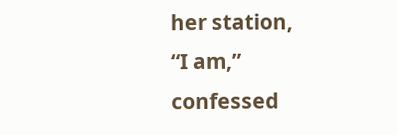her station,
“I am,” confessed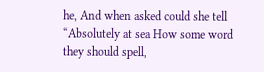he, And when asked could she tell
“Absolutely at sea How some word they should spell,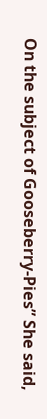On the subject of Gooseberry-Pies” She said,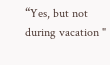“Yes, but not during vacation "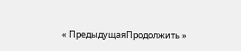« ПредыдущаяПродолжить »